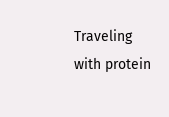Traveling with protein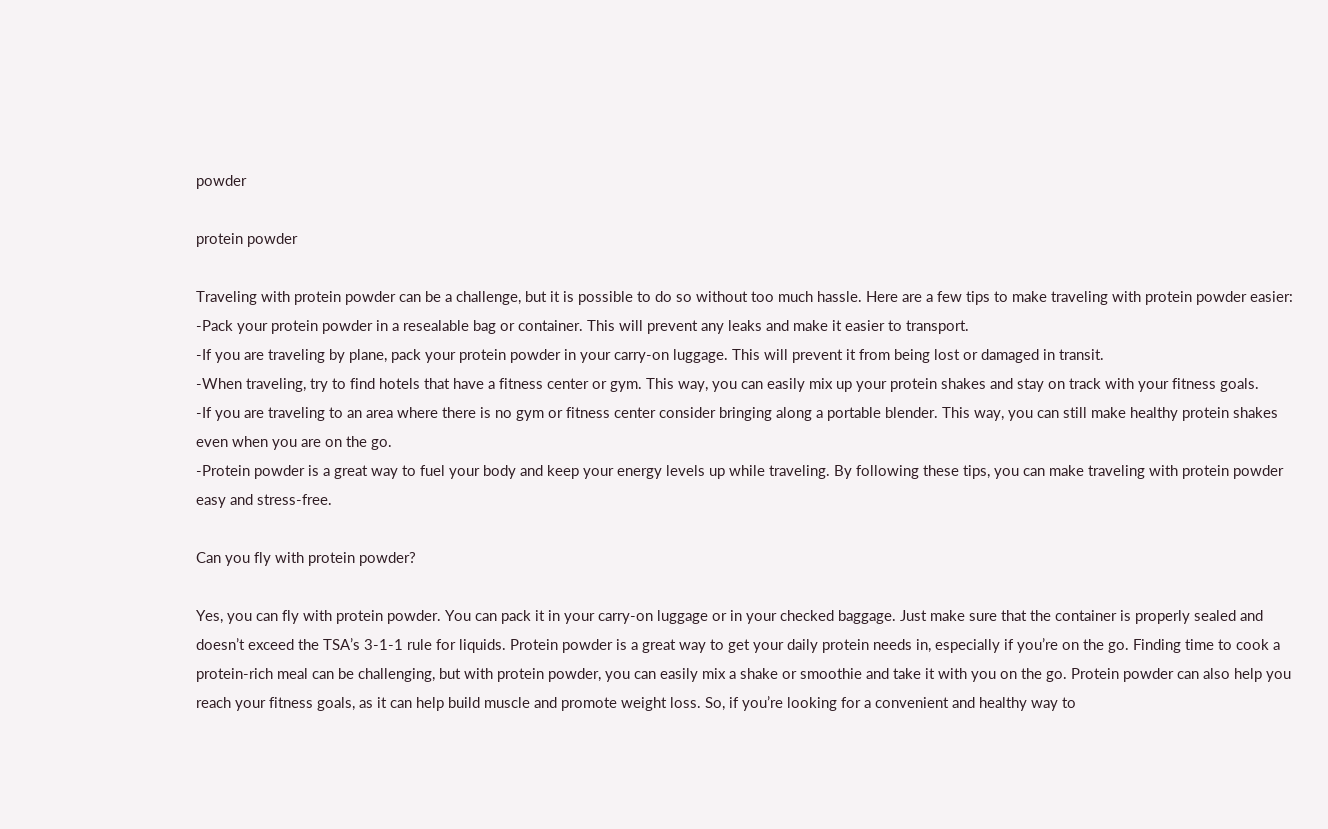powder

protein powder

Traveling with protein powder can be a challenge, but it is possible to do so without too much hassle. Here are a few tips to make traveling with protein powder easier:
-Pack your protein powder in a resealable bag or container. This will prevent any leaks and make it easier to transport.
-If you are traveling by plane, pack your protein powder in your carry-on luggage. This will prevent it from being lost or damaged in transit.
-When traveling, try to find hotels that have a fitness center or gym. This way, you can easily mix up your protein shakes and stay on track with your fitness goals.
-If you are traveling to an area where there is no gym or fitness center consider bringing along a portable blender. This way, you can still make healthy protein shakes even when you are on the go.
-Protein powder is a great way to fuel your body and keep your energy levels up while traveling. By following these tips, you can make traveling with protein powder easy and stress-free.

Can you fly with protein powder?

Yes, you can fly with protein powder. You can pack it in your carry-on luggage or in your checked baggage. Just make sure that the container is properly sealed and doesn’t exceed the TSA’s 3-1-1 rule for liquids. Protein powder is a great way to get your daily protein needs in, especially if you’re on the go. Finding time to cook a protein-rich meal can be challenging, but with protein powder, you can easily mix a shake or smoothie and take it with you on the go. Protein powder can also help you reach your fitness goals, as it can help build muscle and promote weight loss. So, if you’re looking for a convenient and healthy way to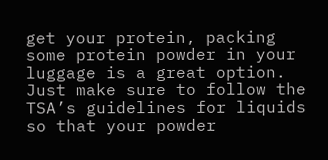get your protein, packing some protein powder in your luggage is a great option. Just make sure to follow the TSA’s guidelines for liquids so that your powder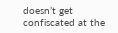doesn’t get confiscated at the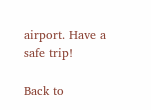airport. Have a safe trip!

Back to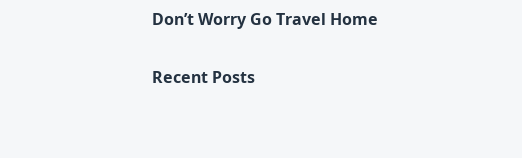Don’t Worry Go Travel Home

Recent Posts